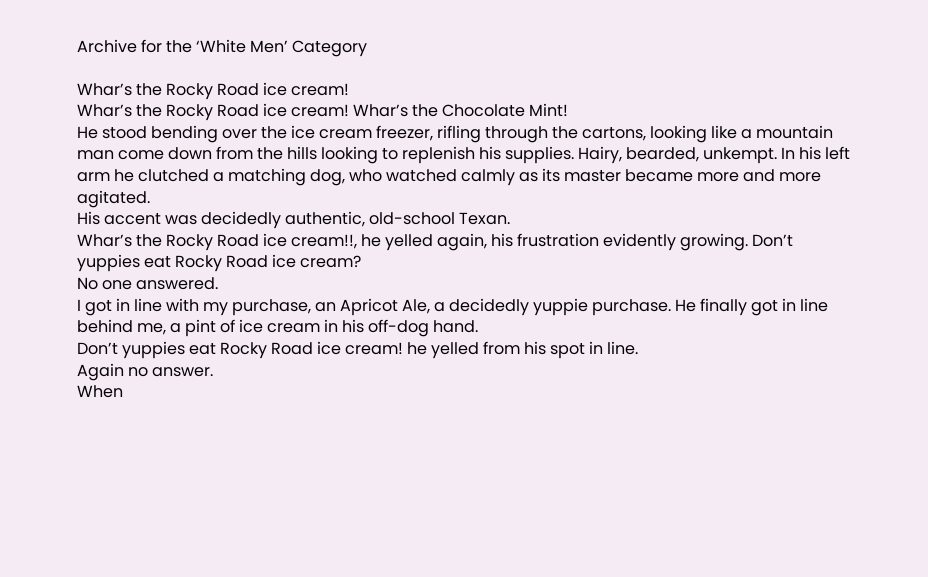Archive for the ‘White Men’ Category

Whar’s the Rocky Road ice cream!
Whar’s the Rocky Road ice cream! Whar’s the Chocolate Mint!
He stood bending over the ice cream freezer, rifling through the cartons, looking like a mountain man come down from the hills looking to replenish his supplies. Hairy, bearded, unkempt. In his left arm he clutched a matching dog, who watched calmly as its master became more and more agitated.
His accent was decidedly authentic, old-school Texan.
Whar’s the Rocky Road ice cream!!, he yelled again, his frustration evidently growing. Don’t yuppies eat Rocky Road ice cream?
No one answered.
I got in line with my purchase, an Apricot Ale, a decidedly yuppie purchase. He finally got in line behind me, a pint of ice cream in his off-dog hand.
Don’t yuppies eat Rocky Road ice cream! he yelled from his spot in line.
Again no answer.
When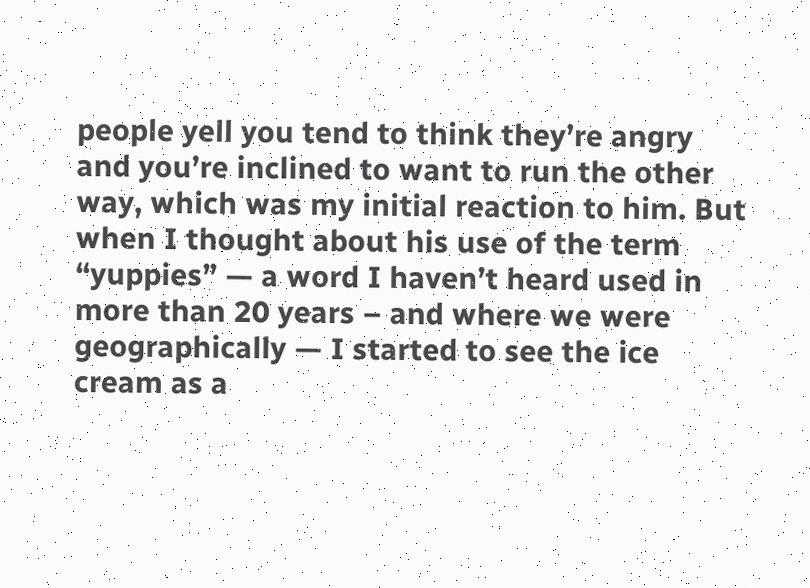people yell you tend to think they’re angry and you’re inclined to want to run the other way, which was my initial reaction to him. But when I thought about his use of the term “yuppies” — a word I haven’t heard used in more than 20 years – and where we were geographically — I started to see the ice cream as a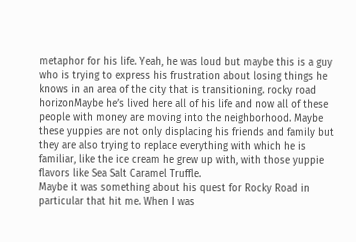metaphor for his life. Yeah, he was loud but maybe this is a guy who is trying to express his frustration about losing things he knows in an area of the city that is transitioning. rocky road horizonMaybe he’s lived here all of his life and now all of these people with money are moving into the neighborhood. Maybe these yuppies are not only displacing his friends and family but they are also trying to replace everything with which he is familiar, like the ice cream he grew up with, with those yuppie flavors like Sea Salt Caramel Truffle.
Maybe it was something about his quest for Rocky Road in particular that hit me. When I was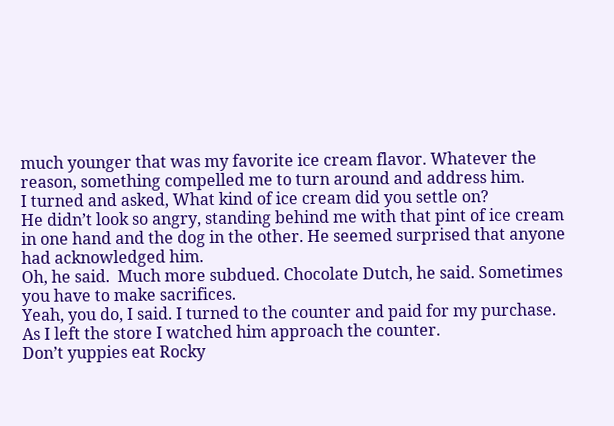much younger that was my favorite ice cream flavor. Whatever the reason, something compelled me to turn around and address him.
I turned and asked, What kind of ice cream did you settle on?
He didn’t look so angry, standing behind me with that pint of ice cream in one hand and the dog in the other. He seemed surprised that anyone had acknowledged him.
Oh, he said.  Much more subdued. Chocolate Dutch, he said. Sometimes you have to make sacrifices.
Yeah, you do, I said. I turned to the counter and paid for my purchase.
As I left the store I watched him approach the counter.
Don’t yuppies eat Rocky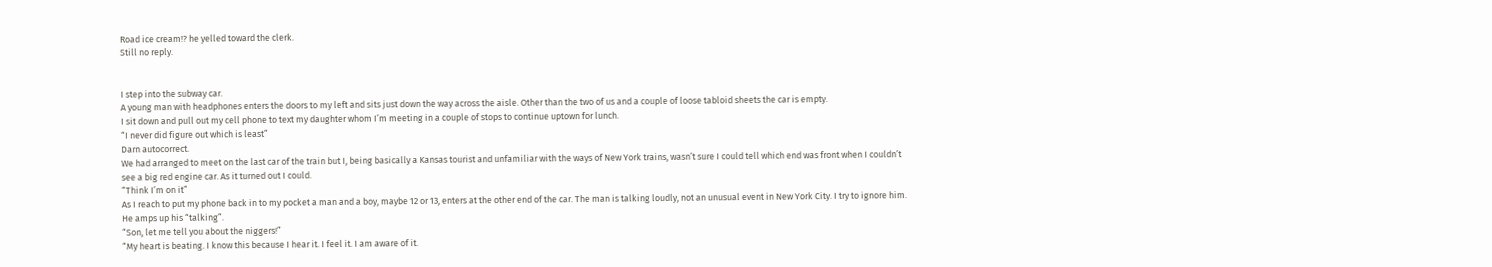Road ice cream!? he yelled toward the clerk.
Still no reply.


I step into the subway car.
A young man with headphones enters the doors to my left and sits just down the way across the aisle. Other than the two of us and a couple of loose tabloid sheets the car is empty.
I sit down and pull out my cell phone to text my daughter whom I’m meeting in a couple of stops to continue uptown for lunch.
“I never did figure out which is least”
Darn autocorrect.
We had arranged to meet on the last car of the train but I, being basically a Kansas tourist and unfamiliar with the ways of New York trains, wasn’t sure I could tell which end was front when I couldn’t see a big red engine car. As it turned out I could.
“Think I’m on it”
As I reach to put my phone back in to my pocket a man and a boy, maybe 12 or 13, enters at the other end of the car. The man is talking loudly, not an unusual event in New York City. I try to ignore him. He amps up his “talking”.
“Son, let me tell you about the niggers!”
“My heart is beating. I know this because I hear it. I feel it. I am aware of it.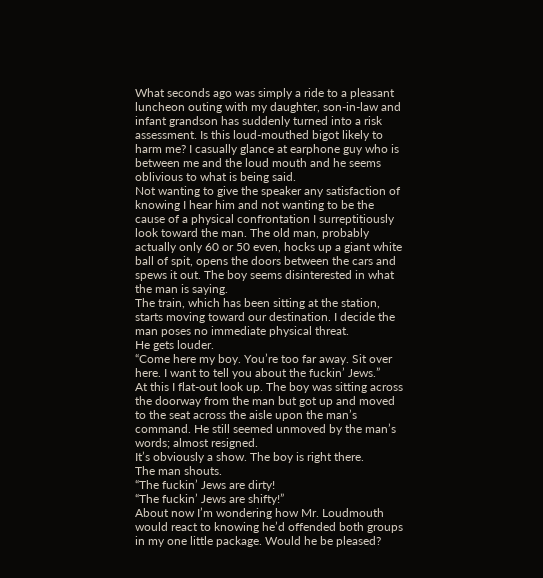What seconds ago was simply a ride to a pleasant luncheon outing with my daughter, son-in-law and infant grandson has suddenly turned into a risk assessment. Is this loud-mouthed bigot likely to harm me? I casually glance at earphone guy who is between me and the loud mouth and he seems oblivious to what is being said.
Not wanting to give the speaker any satisfaction of knowing I hear him and not wanting to be the cause of a physical confrontation I surreptitiously look toward the man. The old man, probably actually only 60 or 50 even, hocks up a giant white ball of spit, opens the doors between the cars and spews it out. The boy seems disinterested in what the man is saying.
The train, which has been sitting at the station, starts moving toward our destination. I decide the man poses no immediate physical threat.
He gets louder.
“Come here my boy. You’re too far away. Sit over here. I want to tell you about the fuckin’ Jews.”
At this I flat-out look up. The boy was sitting across the doorway from the man but got up and moved to the seat across the aisle upon the man’s command. He still seemed unmoved by the man’s words; almost resigned.
It’s obviously a show. The boy is right there.
The man shouts.
“The fuckin’ Jews are dirty!
“The fuckin’ Jews are shifty!”
About now I’m wondering how Mr. Loudmouth would react to knowing he’d offended both groups in my one little package. Would he be pleased?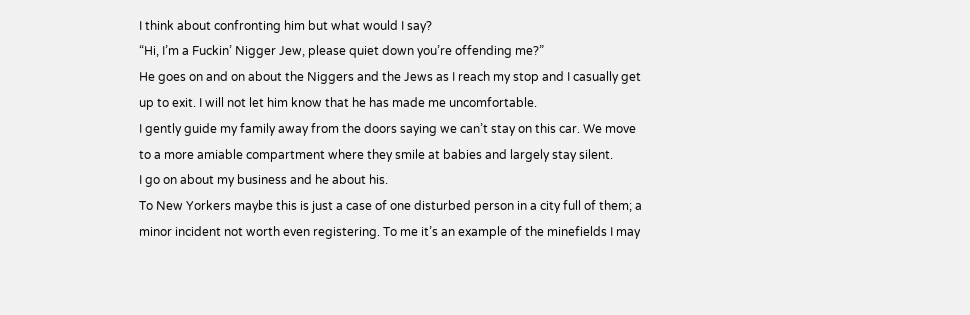I think about confronting him but what would I say?
“Hi, I’m a Fuckin’ Nigger Jew, please quiet down you’re offending me?”
He goes on and on about the Niggers and the Jews as I reach my stop and I casually get up to exit. I will not let him know that he has made me uncomfortable.
I gently guide my family away from the doors saying we can’t stay on this car. We move to a more amiable compartment where they smile at babies and largely stay silent.
I go on about my business and he about his.
To New Yorkers maybe this is just a case of one disturbed person in a city full of them; a minor incident not worth even registering. To me it’s an example of the minefields I may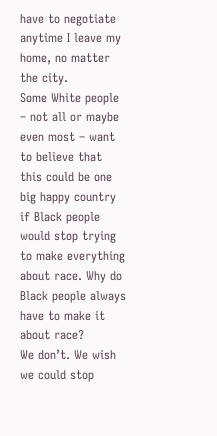have to negotiate anytime I leave my home, no matter the city.
Some White people – not all or maybe even most – want to believe that this could be one big happy country if Black people would stop trying to make everything about race. Why do Black people always have to make it about race?
We don’t. We wish we could stop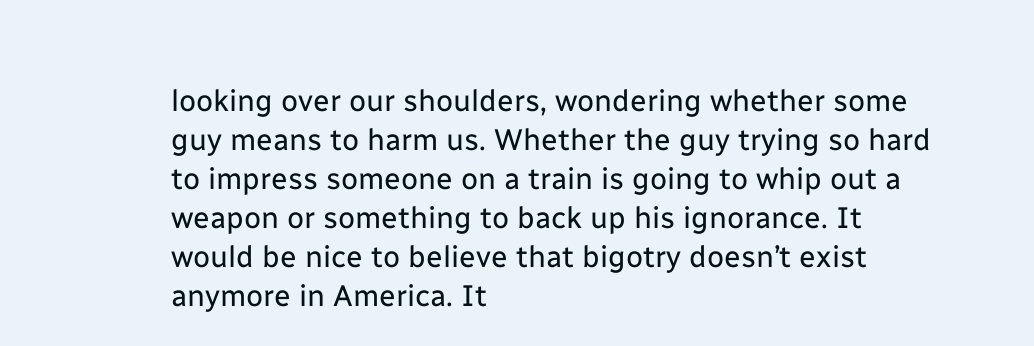looking over our shoulders, wondering whether some guy means to harm us. Whether the guy trying so hard to impress someone on a train is going to whip out a weapon or something to back up his ignorance. It would be nice to believe that bigotry doesn’t exist anymore in America. It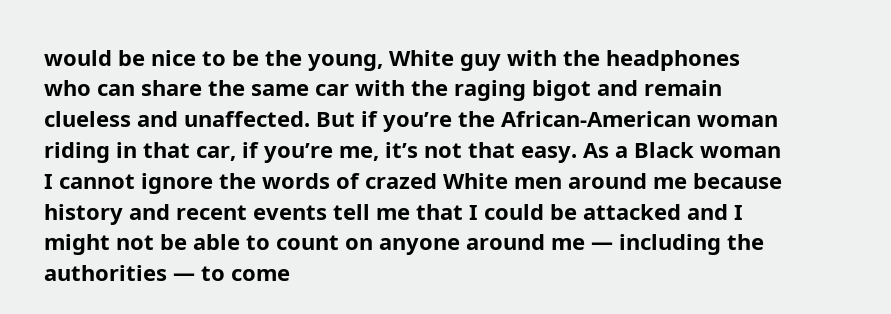would be nice to be the young, White guy with the headphones who can share the same car with the raging bigot and remain clueless and unaffected. But if you’re the African-American woman riding in that car, if you’re me, it’s not that easy. As a Black woman I cannot ignore the words of crazed White men around me because history and recent events tell me that I could be attacked and I might not be able to count on anyone around me — including the authorities — to come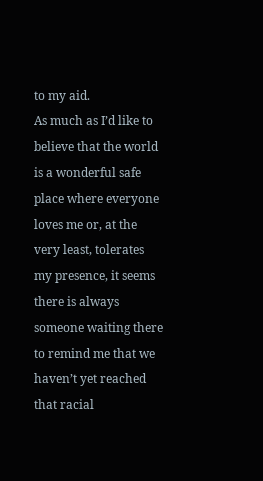to my aid.
As much as I’d like to believe that the world is a wonderful safe place where everyone loves me or, at the very least, tolerates my presence, it seems there is always someone waiting there to remind me that we haven’t yet reached that racial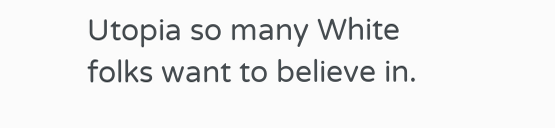Utopia so many White folks want to believe in.